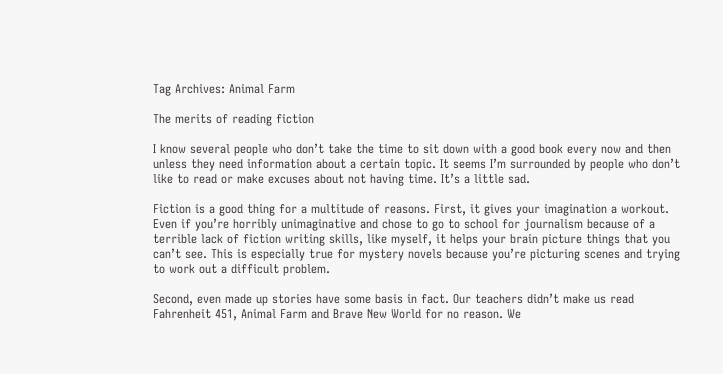Tag Archives: Animal Farm

The merits of reading fiction

I know several people who don’t take the time to sit down with a good book every now and then unless they need information about a certain topic. It seems I’m surrounded by people who don’t like to read or make excuses about not having time. It’s a little sad.

Fiction is a good thing for a multitude of reasons. First, it gives your imagination a workout. Even if you’re horribly unimaginative and chose to go to school for journalism because of a terrible lack of fiction writing skills, like myself, it helps your brain picture things that you can’t see. This is especially true for mystery novels because you’re picturing scenes and trying to work out a difficult problem.

Second, even made up stories have some basis in fact. Our teachers didn’t make us read Fahrenheit 451, Animal Farm and Brave New World for no reason. We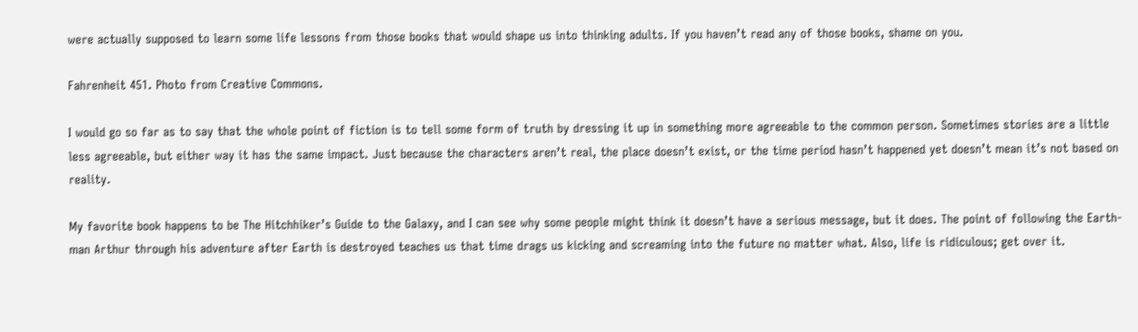were actually supposed to learn some life lessons from those books that would shape us into thinking adults. If you haven’t read any of those books, shame on you.

Fahrenheit 451. Photo from Creative Commons.

I would go so far as to say that the whole point of fiction is to tell some form of truth by dressing it up in something more agreeable to the common person. Sometimes stories are a little less agreeable, but either way it has the same impact. Just because the characters aren’t real, the place doesn’t exist, or the time period hasn’t happened yet doesn’t mean it’s not based on reality.

My favorite book happens to be The Hitchhiker’s Guide to the Galaxy, and I can see why some people might think it doesn’t have a serious message, but it does. The point of following the Earth-man Arthur through his adventure after Earth is destroyed teaches us that time drags us kicking and screaming into the future no matter what. Also, life is ridiculous; get over it.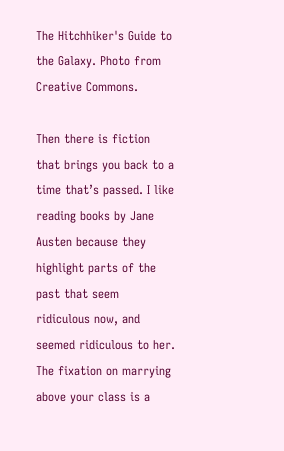The Hitchhiker's Guide to the Galaxy. Photo from Creative Commons.

Then there is fiction that brings you back to a time that’s passed. I like reading books by Jane Austen because they highlight parts of the past that seem ridiculous now, and seemed ridiculous to her. The fixation on marrying above your class is a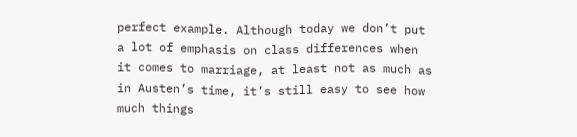perfect example. Although today we don’t put a lot of emphasis on class differences when it comes to marriage, at least not as much as in Austen’s time, it’s still easy to see how much things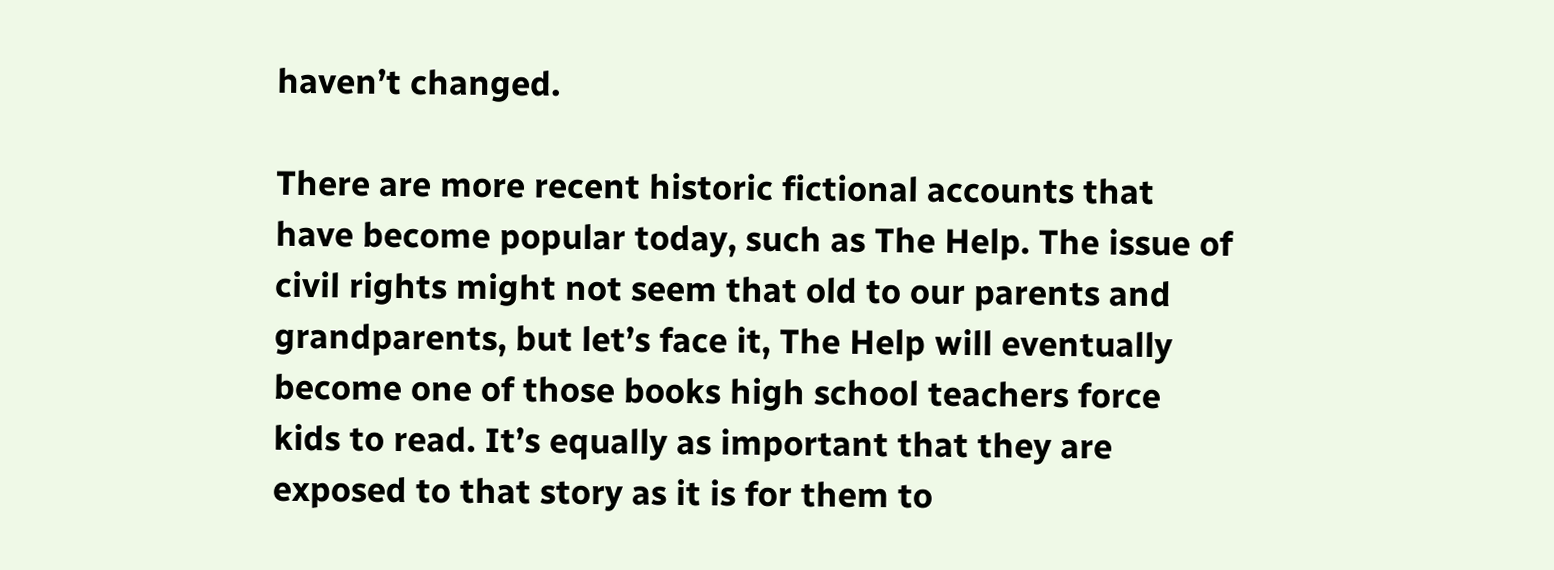haven’t changed.

There are more recent historic fictional accounts that have become popular today, such as The Help. The issue of civil rights might not seem that old to our parents and grandparents, but let’s face it, The Help will eventually become one of those books high school teachers force kids to read. It’s equally as important that they are exposed to that story as it is for them to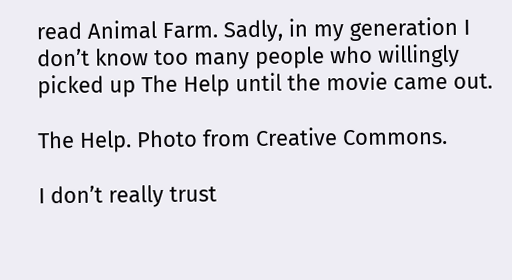read Animal Farm. Sadly, in my generation I don’t know too many people who willingly picked up The Help until the movie came out.

The Help. Photo from Creative Commons.

I don’t really trust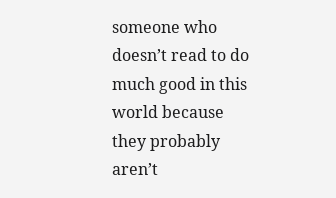someone who doesn’t read to do much good in this world because they probably aren’t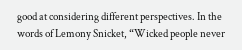good at considering different perspectives. In the words of Lemony Snicket, “Wicked people never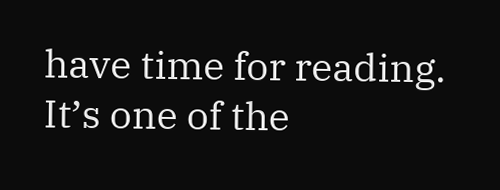have time for reading. It’s one of the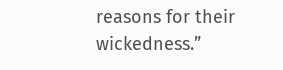reasons for their wickedness.”